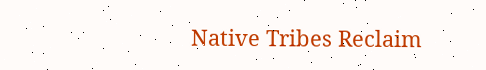Native Tribes Reclaim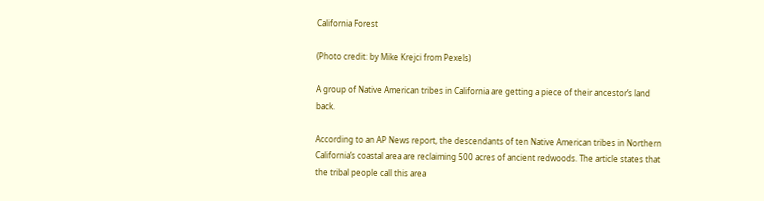California Forest

(Photo credit: by Mike Krejci from Pexels)

A group of Native American tribes in California are getting a piece of their ancestor’s land back.

According to an AP News report, the descendants of ten Native American tribes in Northern California’s coastal area are reclaiming 500 acres of ancient redwoods. The article states that the tribal people call this area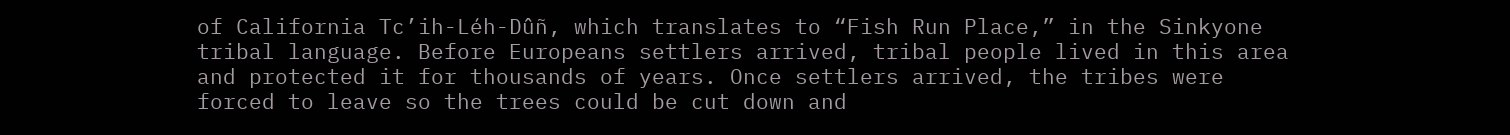of California Tc’ih-Léh-Dûñ, which translates to “Fish Run Place,” in the Sinkyone tribal language. Before Europeans settlers arrived, tribal people lived in this area and protected it for thousands of years. Once settlers arrived, the tribes were forced to leave so the trees could be cut down and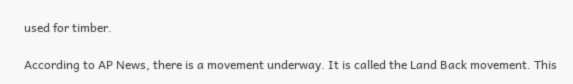used for timber.

According to AP News, there is a movement underway. It is called the Land Back movement. This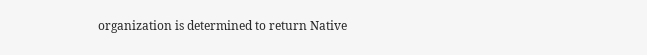organization is determined to return Native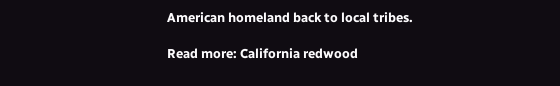American homeland back to local tribes.

Read more: California redwood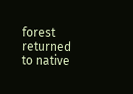forest returned to native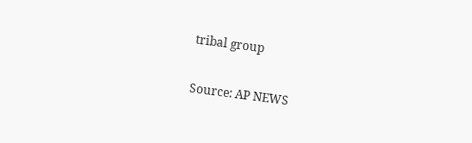tribal group

Source: AP NEWS